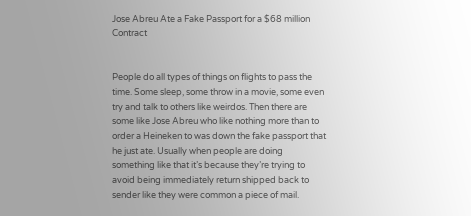Jose Abreu Ate a Fake Passport for a $68 million Contract


People do all types of things on flights to pass the time. Some sleep, some throw in a movie, some even try and talk to others like weirdos. Then there are some like Jose Abreu who like nothing more than to order a Heineken to was down the fake passport that he just ate. Usually when people are doing something like that it’s because they’re trying to avoid being immediately return shipped back to sender like they were common a piece of mail.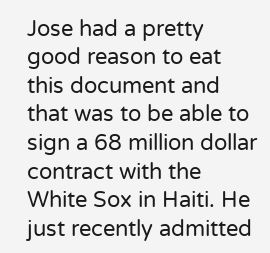Jose had a pretty good reason to eat this document and that was to be able to sign a 68 million dollar contract with the White Sox in Haiti. He just recently admitted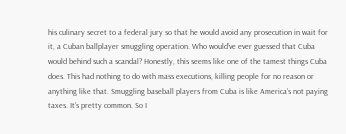his culinary secret to a federal jury so that he would avoid any prosecution in wait for it, a Cuban ballplayer smuggling operation. Who would’ve ever guessed that Cuba would behind such a scandal? Honestly, this seems like one of the tamest things Cuba does. This had nothing to do with mass executions, killing people for no reason or anything like that. Smuggling baseball players from Cuba is like America’s not paying taxes. It’s pretty common. So I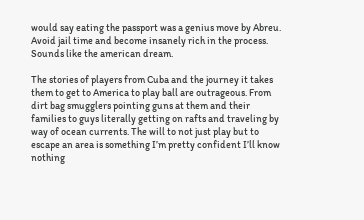would say eating the passport was a genius move by Abreu. Avoid jail time and become insanely rich in the process. Sounds like the american dream.

The stories of players from Cuba and the journey it takes them to get to America to play ball are outrageous. From dirt bag smugglers pointing guns at them and their families to guys literally getting on rafts and traveling by way of ocean currents. The will to not just play but to escape an area is something I’m pretty confident I’ll know nothing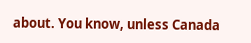about. You know, unless Canada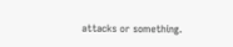attacks or something.